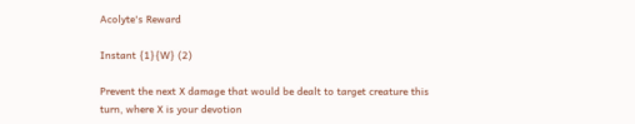Acolyte's Reward

Instant {1}{W} (2)

Prevent the next X damage that would be dealt to target creature this turn, where X is your devotion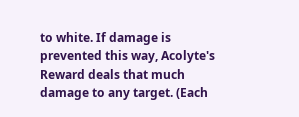to white. If damage is prevented this way, Acolyte's Reward deals that much damage to any target. (Each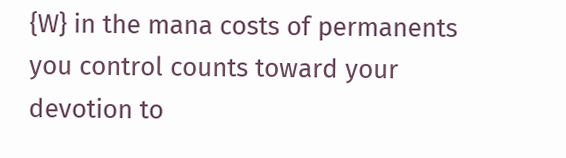{W} in the mana costs of permanents you control counts toward your devotion to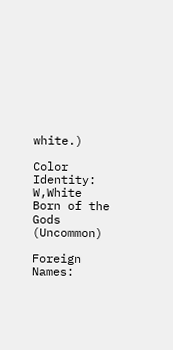white.)

Color Identity: W,White
Born of the Gods (Uncommon)

Foreign Names: